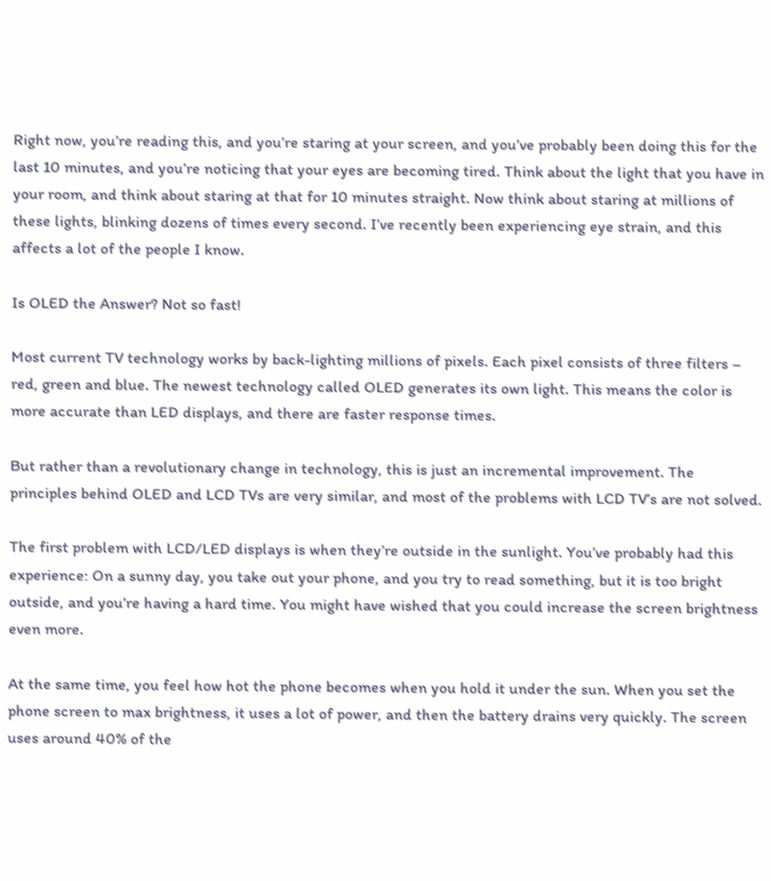Right now, you’re reading this, and you’re staring at your screen, and you’ve probably been doing this for the last 10 minutes, and you’re noticing that your eyes are becoming tired. Think about the light that you have in your room, and think about staring at that for 10 minutes straight. Now think about staring at millions of these lights, blinking dozens of times every second. I’ve recently been experiencing eye strain, and this affects a lot of the people I know.

Is OLED the Answer? Not so fast!

Most current TV technology works by back-lighting millions of pixels. Each pixel consists of three filters – red, green and blue. The newest technology called OLED generates its own light. This means the color is more accurate than LED displays, and there are faster response times.

But rather than a revolutionary change in technology, this is just an incremental improvement. The principles behind OLED and LCD TVs are very similar, and most of the problems with LCD TV’s are not solved.

The first problem with LCD/LED displays is when they’re outside in the sunlight. You’ve probably had this experience: On a sunny day, you take out your phone, and you try to read something, but it is too bright outside, and you’re having a hard time. You might have wished that you could increase the screen brightness even more.

At the same time, you feel how hot the phone becomes when you hold it under the sun. When you set the phone screen to max brightness, it uses a lot of power, and then the battery drains very quickly. The screen uses around 40% of the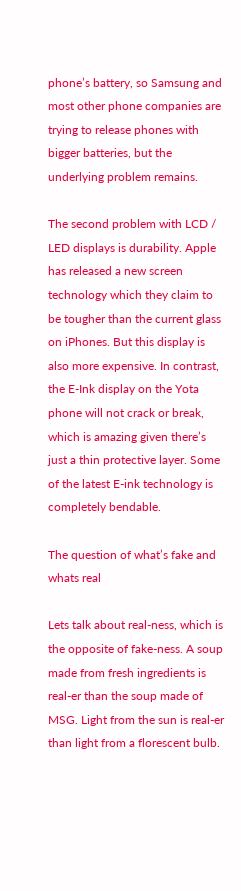phone’s battery, so Samsung and most other phone companies are trying to release phones with bigger batteries, but the underlying problem remains.

The second problem with LCD / LED displays is durability. Apple has released a new screen technology which they claim to be tougher than the current glass on iPhones. But this display is also more expensive. In contrast, the E-Ink display on the Yota phone will not crack or break, which is amazing given there’s just a thin protective layer. Some of the latest E-ink technology is completely bendable.

The question of what’s fake and whats real

Lets talk about real-ness, which is the opposite of fake-ness. A soup made from fresh ingredients is real-er than the soup made of MSG. Light from the sun is real-er than light from a florescent bulb.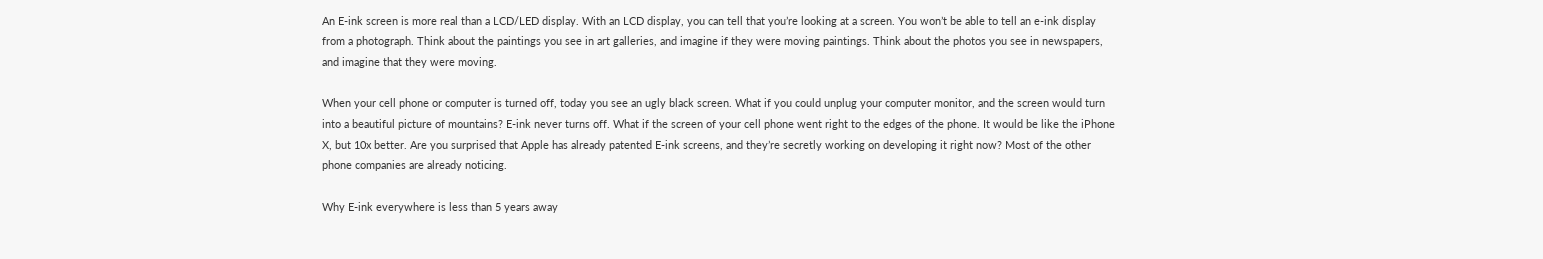An E-ink screen is more real than a LCD/LED display. With an LCD display, you can tell that you’re looking at a screen. You won’t be able to tell an e-ink display from a photograph. Think about the paintings you see in art galleries, and imagine if they were moving paintings. Think about the photos you see in newspapers, and imagine that they were moving.

When your cell phone or computer is turned off, today you see an ugly black screen. What if you could unplug your computer monitor, and the screen would turn into a beautiful picture of mountains? E-ink never turns off. What if the screen of your cell phone went right to the edges of the phone. It would be like the iPhone X, but 10x better. Are you surprised that Apple has already patented E-ink screens, and they’re secretly working on developing it right now? Most of the other phone companies are already noticing.

Why E-ink everywhere is less than 5 years away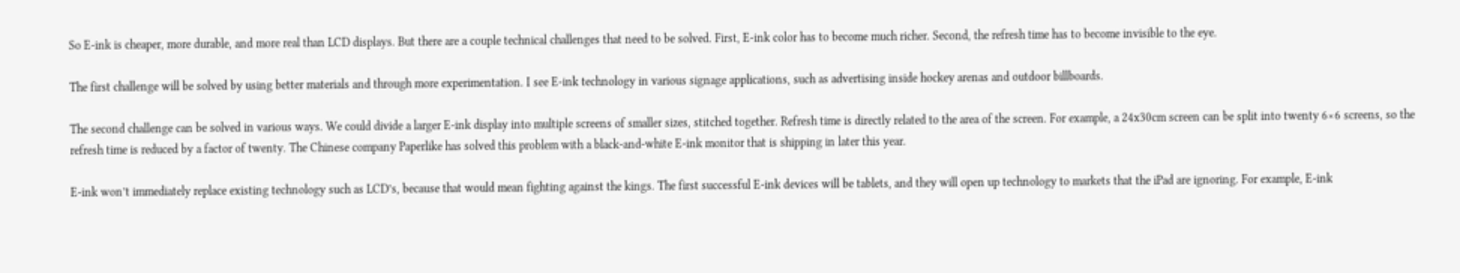So E-ink is cheaper, more durable, and more real than LCD displays. But there are a couple technical challenges that need to be solved. First, E-ink color has to become much richer. Second, the refresh time has to become invisible to the eye.

The first challenge will be solved by using better materials and through more experimentation. I see E-ink technology in various signage applications, such as advertising inside hockey arenas and outdoor billboards.

The second challenge can be solved in various ways. We could divide a larger E-ink display into multiple screens of smaller sizes, stitched together. Refresh time is directly related to the area of the screen. For example, a 24x30cm screen can be split into twenty 6×6 screens, so the refresh time is reduced by a factor of twenty. The Chinese company Paperlike has solved this problem with a black-and-white E-ink monitor that is shipping in later this year.

E-ink won’t immediately replace existing technology such as LCD’s, because that would mean fighting against the kings. The first successful E-ink devices will be tablets, and they will open up technology to markets that the iPad are ignoring. For example, E-ink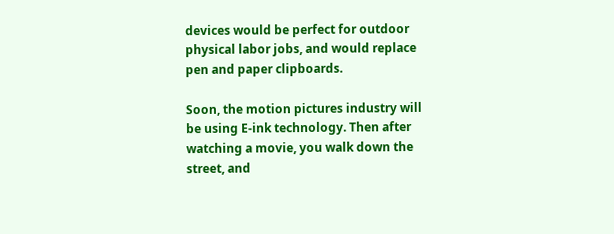devices would be perfect for outdoor physical labor jobs, and would replace pen and paper clipboards.

Soon, the motion pictures industry will be using E-ink technology. Then after watching a movie, you walk down the street, and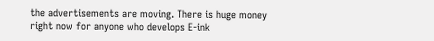the advertisements are moving. There is huge money right now for anyone who develops E-ink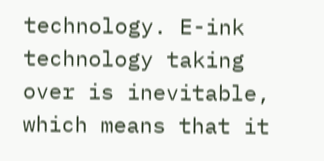technology. E-ink technology taking over is inevitable, which means that it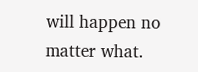will happen no matter what.